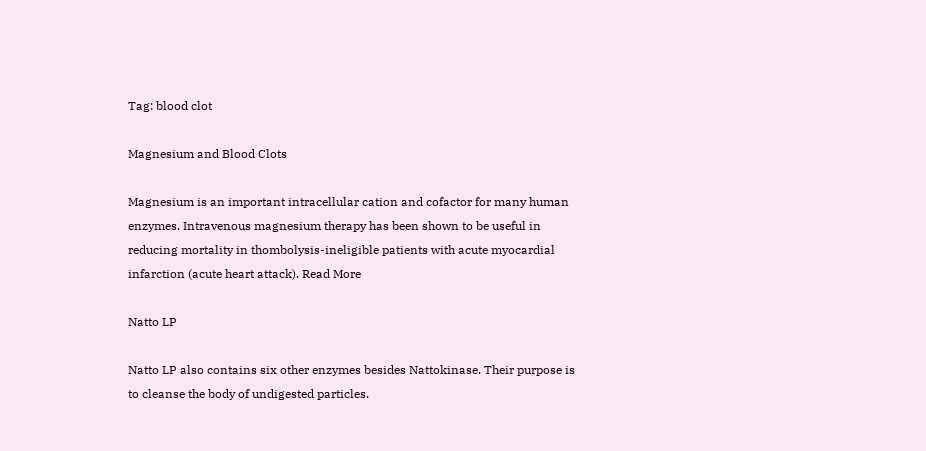Tag: blood clot

Magnesium and Blood Clots

Magnesium is an important intracellular cation and cofactor for many human enzymes. Intravenous magnesium therapy has been shown to be useful in reducing mortality in thombolysis-ineligible patients with acute myocardial infarction (acute heart attack). Read More

Natto LP

Natto LP also contains six other enzymes besides Nattokinase. Their purpose is to cleanse the body of undigested particles.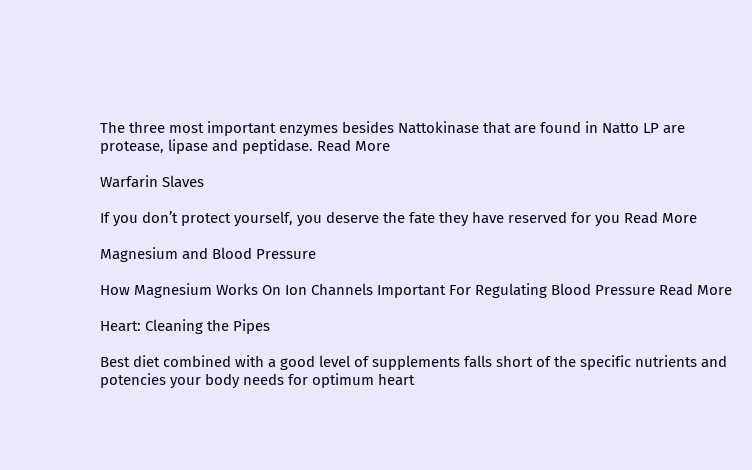The three most important enzymes besides Nattokinase that are found in Natto LP are protease, lipase and peptidase. Read More

Warfarin Slaves

If you don’t protect yourself, you deserve the fate they have reserved for you Read More

Magnesium and Blood Pressure

How Magnesium Works On Ion Channels Important For Regulating Blood Pressure Read More

Heart: Cleaning the Pipes

Best diet combined with a good level of supplements falls short of the specific nutrients and potencies your body needs for optimum heart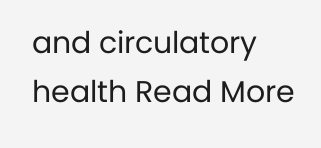and circulatory health Read More